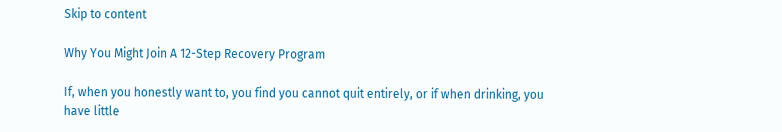Skip to content

Why You Might Join A 12-Step Recovery Program

If, when you honestly want to, you find you cannot quit entirely, or if when drinking, you have little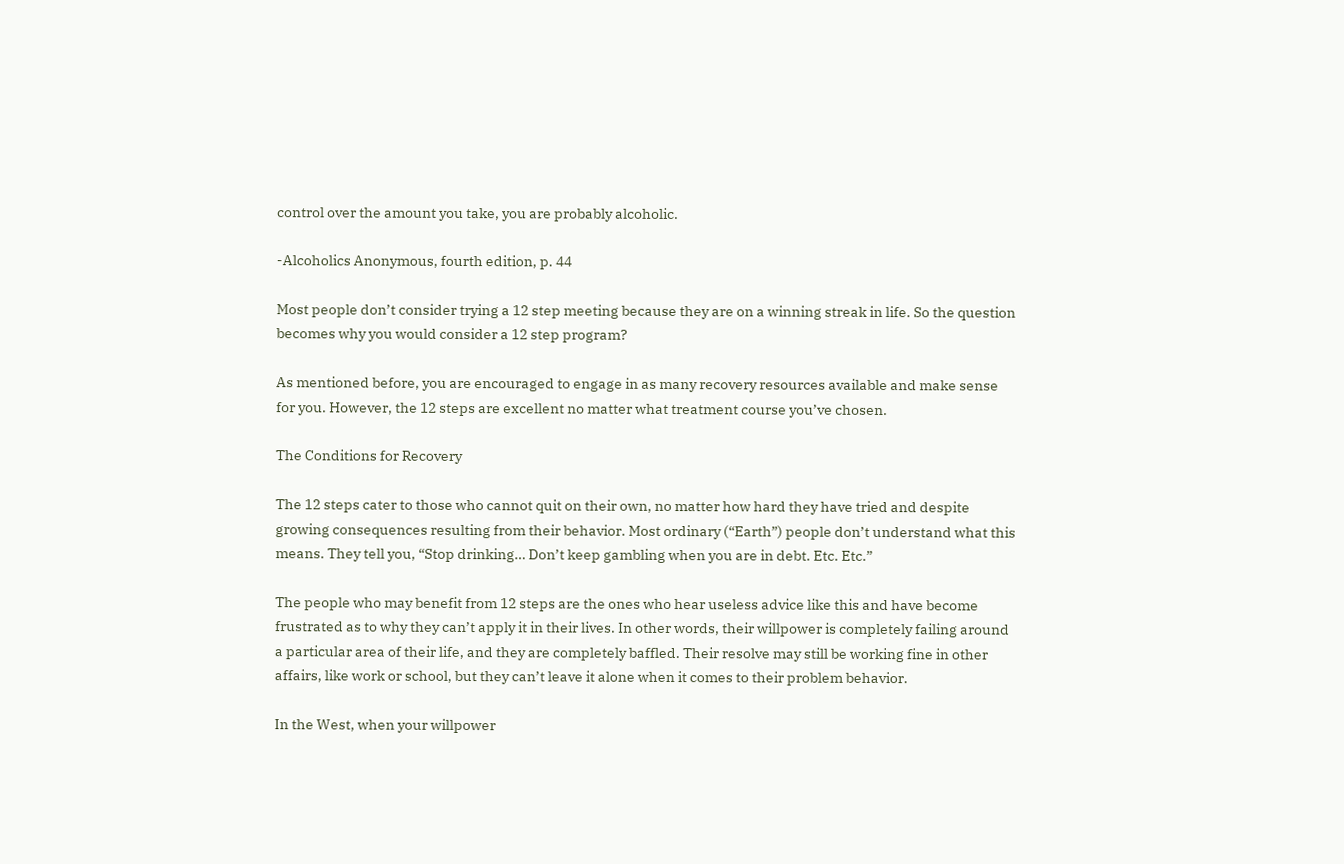control over the amount you take, you are probably alcoholic.

-Alcoholics Anonymous, fourth edition, p. 44

Most people don’t consider trying a 12 step meeting because they are on a winning streak in life. So the question becomes why you would consider a 12 step program?

As mentioned before, you are encouraged to engage in as many recovery resources available and make sense for you. However, the 12 steps are excellent no matter what treatment course you’ve chosen.

The Conditions for Recovery

The 12 steps cater to those who cannot quit on their own, no matter how hard they have tried and despite growing consequences resulting from their behavior. Most ordinary (“Earth”) people don’t understand what this means. They tell you, “Stop drinking… Don’t keep gambling when you are in debt. Etc. Etc.”

The people who may benefit from 12 steps are the ones who hear useless advice like this and have become frustrated as to why they can’t apply it in their lives. In other words, their willpower is completely failing around a particular area of their life, and they are completely baffled. Their resolve may still be working fine in other affairs, like work or school, but they can’t leave it alone when it comes to their problem behavior.

In the West, when your willpower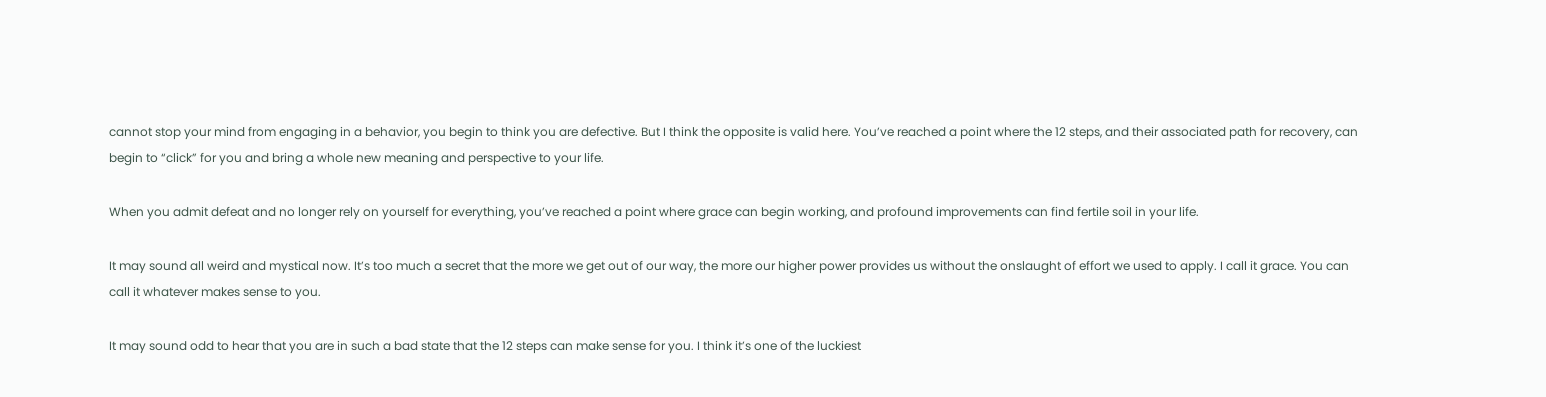cannot stop your mind from engaging in a behavior, you begin to think you are defective. But I think the opposite is valid here. You’ve reached a point where the 12 steps, and their associated path for recovery, can begin to “click” for you and bring a whole new meaning and perspective to your life.

When you admit defeat and no longer rely on yourself for everything, you’ve reached a point where grace can begin working, and profound improvements can find fertile soil in your life.

It may sound all weird and mystical now. It’s too much a secret that the more we get out of our way, the more our higher power provides us without the onslaught of effort we used to apply. I call it grace. You can call it whatever makes sense to you.

It may sound odd to hear that you are in such a bad state that the 12 steps can make sense for you. I think it’s one of the luckiest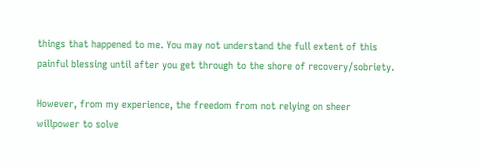things that happened to me. You may not understand the full extent of this painful blessing until after you get through to the shore of recovery/sobriety.

However, from my experience, the freedom from not relying on sheer willpower to solve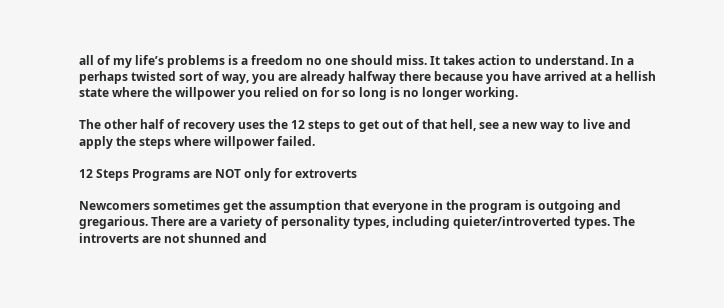all of my life’s problems is a freedom no one should miss. It takes action to understand. In a perhaps twisted sort of way, you are already halfway there because you have arrived at a hellish state where the willpower you relied on for so long is no longer working.

The other half of recovery uses the 12 steps to get out of that hell, see a new way to live and apply the steps where willpower failed.

12 Steps Programs are NOT only for extroverts

Newcomers sometimes get the assumption that everyone in the program is outgoing and gregarious. There are a variety of personality types, including quieter/introverted types. The introverts are not shunned and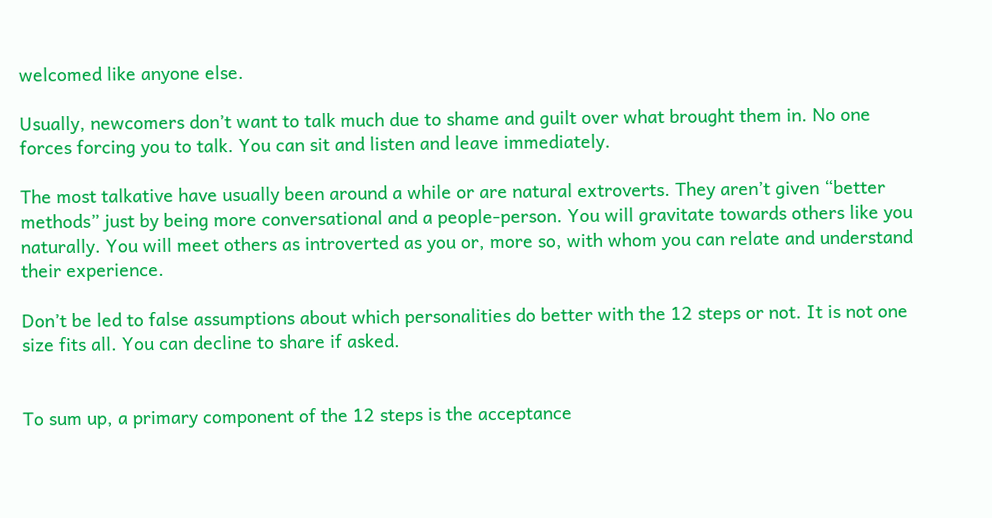welcomed like anyone else.

Usually, newcomers don’t want to talk much due to shame and guilt over what brought them in. No one forces forcing you to talk. You can sit and listen and leave immediately.

The most talkative have usually been around a while or are natural extroverts. They aren’t given “better methods” just by being more conversational and a people-person. You will gravitate towards others like you naturally. You will meet others as introverted as you or, more so, with whom you can relate and understand their experience.

Don’t be led to false assumptions about which personalities do better with the 12 steps or not. It is not one size fits all. You can decline to share if asked.


To sum up, a primary component of the 12 steps is the acceptance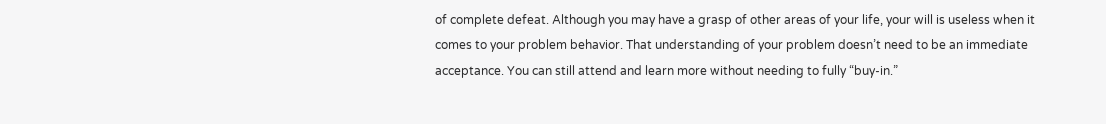of complete defeat. Although you may have a grasp of other areas of your life, your will is useless when it comes to your problem behavior. That understanding of your problem doesn’t need to be an immediate acceptance. You can still attend and learn more without needing to fully “buy-in.”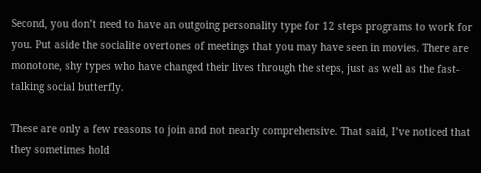Second, you don’t need to have an outgoing personality type for 12 steps programs to work for you. Put aside the socialite overtones of meetings that you may have seen in movies. There are monotone, shy types who have changed their lives through the steps, just as well as the fast-talking social butterfly.

These are only a few reasons to join and not nearly comprehensive. That said, I’ve noticed that they sometimes hold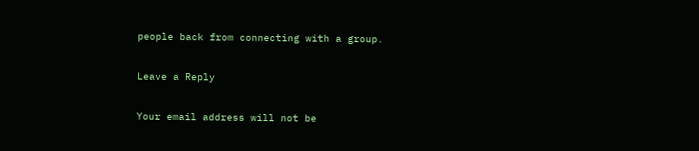people back from connecting with a group.

Leave a Reply

Your email address will not be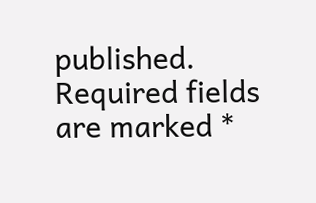published. Required fields are marked *